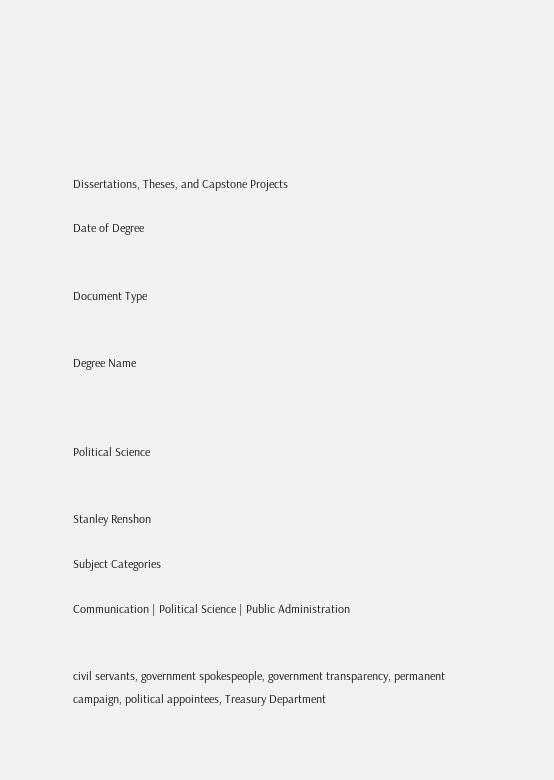Dissertations, Theses, and Capstone Projects

Date of Degree


Document Type


Degree Name



Political Science


Stanley Renshon

Subject Categories

Communication | Political Science | Public Administration


civil servants, government spokespeople, government transparency, permanent campaign, political appointees, Treasury Department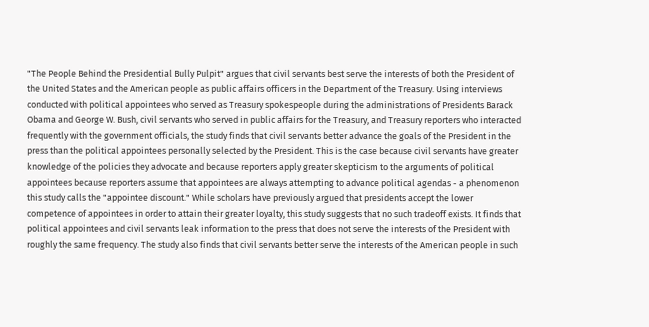"The People Behind the Presidential Bully Pulpit" argues that civil servants best serve the interests of both the President of the United States and the American people as public affairs officers in the Department of the Treasury. Using interviews conducted with political appointees who served as Treasury spokespeople during the administrations of Presidents Barack Obama and George W. Bush, civil servants who served in public affairs for the Treasury, and Treasury reporters who interacted frequently with the government officials, the study finds that civil servants better advance the goals of the President in the press than the political appointees personally selected by the President. This is the case because civil servants have greater knowledge of the policies they advocate and because reporters apply greater skepticism to the arguments of political appointees because reporters assume that appointees are always attempting to advance political agendas - a phenomenon this study calls the "appointee discount." While scholars have previously argued that presidents accept the lower competence of appointees in order to attain their greater loyalty, this study suggests that no such tradeoff exists. It finds that political appointees and civil servants leak information to the press that does not serve the interests of the President with roughly the same frequency. The study also finds that civil servants better serve the interests of the American people in such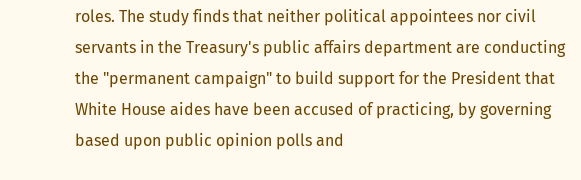roles. The study finds that neither political appointees nor civil servants in the Treasury's public affairs department are conducting the "permanent campaign" to build support for the President that White House aides have been accused of practicing, by governing based upon public opinion polls and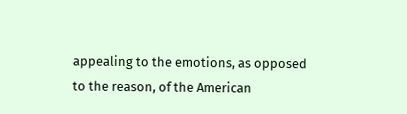appealing to the emotions, as opposed to the reason, of the American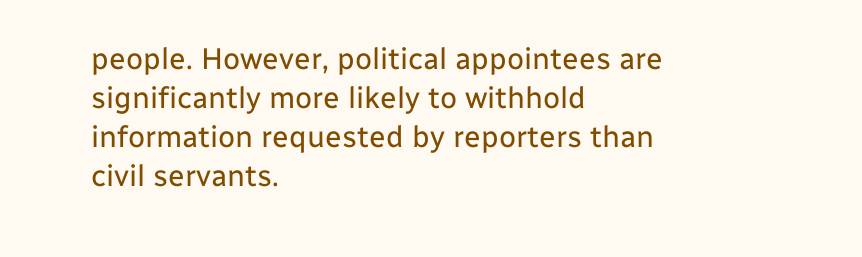people. However, political appointees are significantly more likely to withhold information requested by reporters than civil servants.